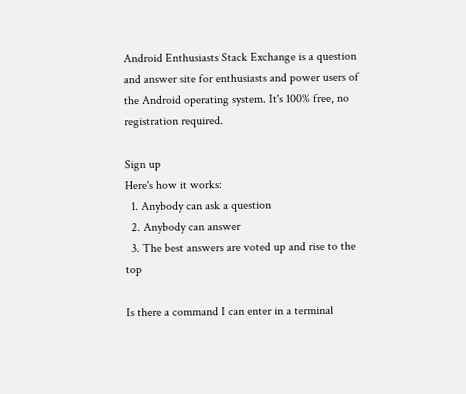Android Enthusiasts Stack Exchange is a question and answer site for enthusiasts and power users of the Android operating system. It's 100% free, no registration required.

Sign up
Here's how it works:
  1. Anybody can ask a question
  2. Anybody can answer
  3. The best answers are voted up and rise to the top

Is there a command I can enter in a terminal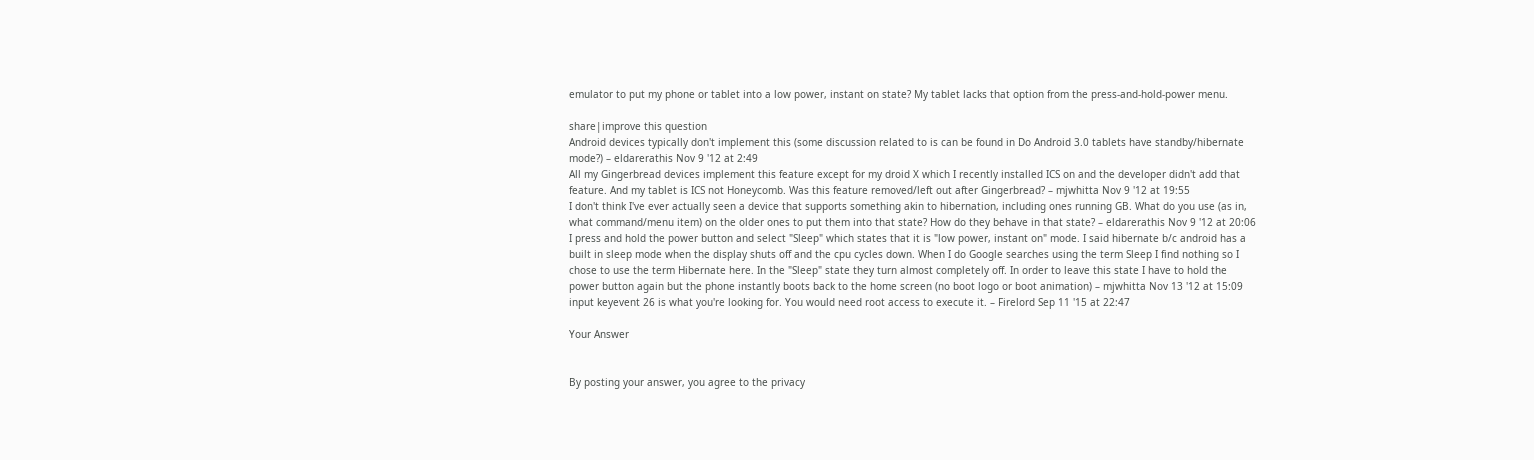emulator to put my phone or tablet into a low power, instant on state? My tablet lacks that option from the press-and-hold-power menu.

share|improve this question
Android devices typically don't implement this (some discussion related to is can be found in Do Android 3.0 tablets have standby/hibernate mode?) – eldarerathis Nov 9 '12 at 2:49
All my Gingerbread devices implement this feature except for my droid X which I recently installed ICS on and the developer didn't add that feature. And my tablet is ICS not Honeycomb. Was this feature removed/left out after Gingerbread? – mjwhitta Nov 9 '12 at 19:55
I don't think I've ever actually seen a device that supports something akin to hibernation, including ones running GB. What do you use (as in, what command/menu item) on the older ones to put them into that state? How do they behave in that state? – eldarerathis Nov 9 '12 at 20:06
I press and hold the power button and select "Sleep" which states that it is "low power, instant on" mode. I said hibernate b/c android has a built in sleep mode when the display shuts off and the cpu cycles down. When I do Google searches using the term Sleep I find nothing so I chose to use the term Hibernate here. In the "Sleep" state they turn almost completely off. In order to leave this state I have to hold the power button again but the phone instantly boots back to the home screen (no boot logo or boot animation) – mjwhitta Nov 13 '12 at 15:09
input keyevent 26 is what you're looking for. You would need root access to execute it. – Firelord Sep 11 '15 at 22:47

Your Answer


By posting your answer, you agree to the privacy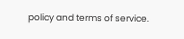policy and terms of service.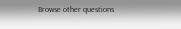Browse other questions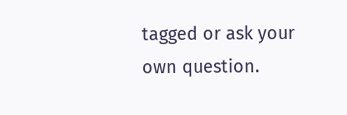tagged or ask your own question.